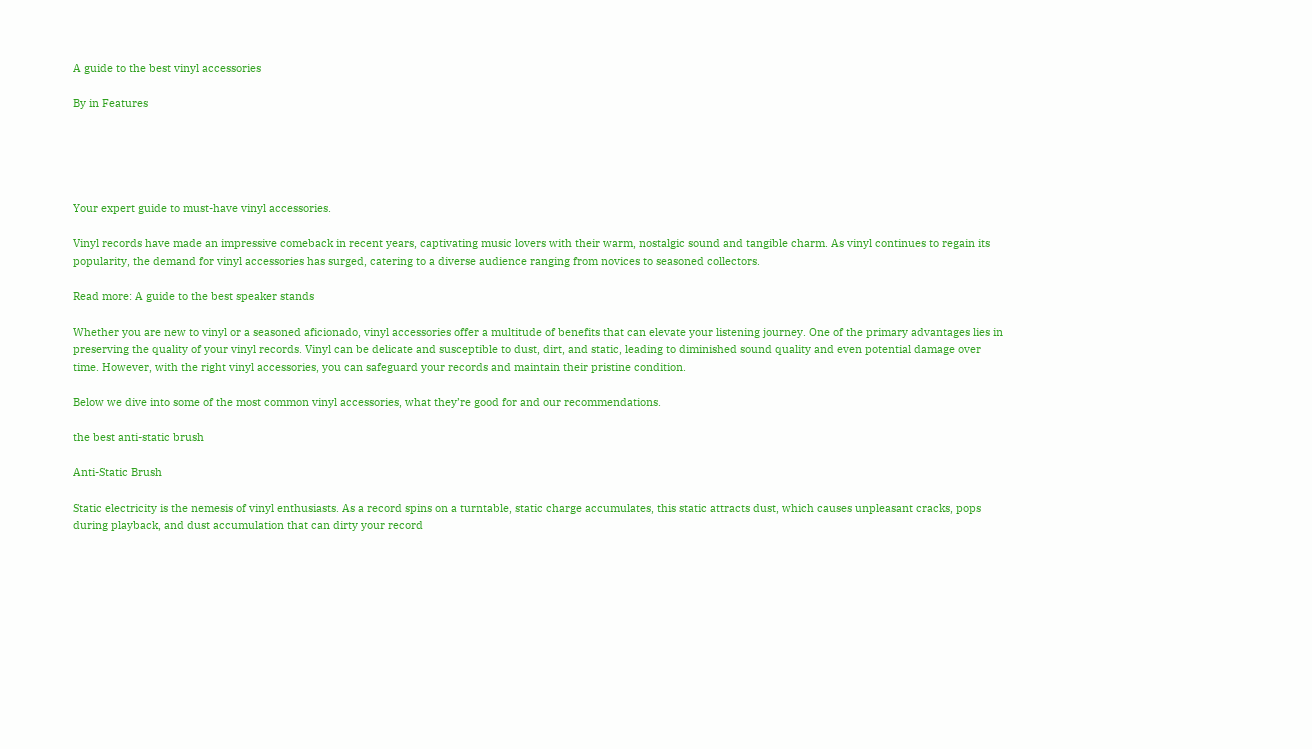A guide to the best vinyl accessories

By in Features





Your expert guide to must-have vinyl accessories.

Vinyl records have made an impressive comeback in recent years, captivating music lovers with their warm, nostalgic sound and tangible charm. As vinyl continues to regain its popularity, the demand for vinyl accessories has surged, catering to a diverse audience ranging from novices to seasoned collectors.

Read more: A guide to the best speaker stands

Whether you are new to vinyl or a seasoned aficionado, vinyl accessories offer a multitude of benefits that can elevate your listening journey. One of the primary advantages lies in preserving the quality of your vinyl records. Vinyl can be delicate and susceptible to dust, dirt, and static, leading to diminished sound quality and even potential damage over time. However, with the right vinyl accessories, you can safeguard your records and maintain their pristine condition.

Below we dive into some of the most common vinyl accessories, what they’re good for and our recommendations.

the best anti-static brush

Anti-Static Brush

Static electricity is the nemesis of vinyl enthusiasts. As a record spins on a turntable, static charge accumulates, this static attracts dust, which causes unpleasant cracks, pops during playback, and dust accumulation that can dirty your record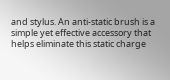and stylus. An anti-static brush is a simple yet effective accessory that helps eliminate this static charge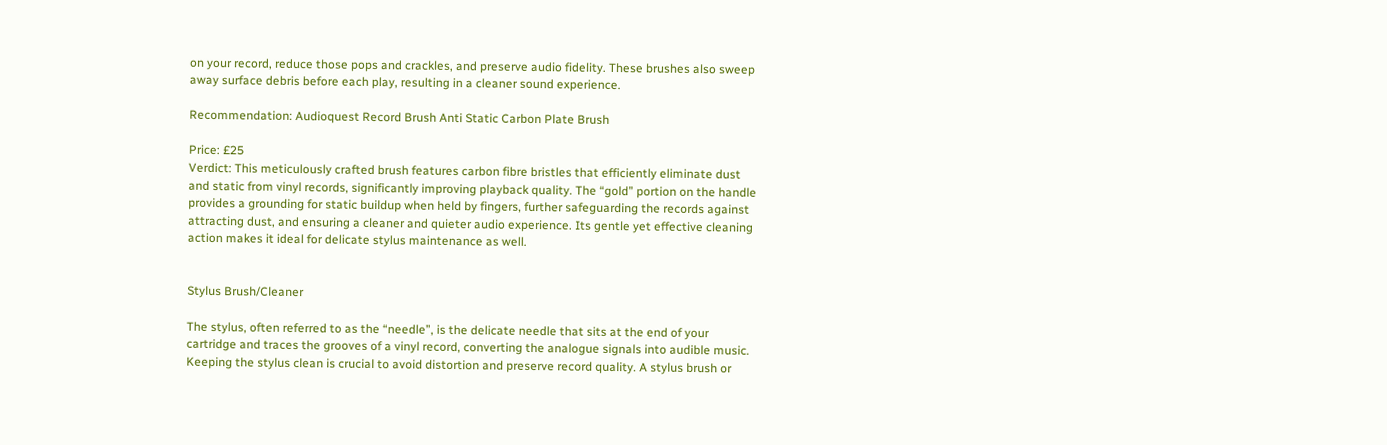on your record, reduce those pops and crackles, and preserve audio fidelity. These brushes also sweep away surface debris before each play, resulting in a cleaner sound experience.

Recommendation: Audioquest Record Brush Anti Static Carbon Plate Brush

Price: £25
Verdict: This meticulously crafted brush features carbon fibre bristles that efficiently eliminate dust and static from vinyl records, significantly improving playback quality. The “gold” portion on the handle provides a grounding for static buildup when held by fingers, further safeguarding the records against attracting dust, and ensuring a cleaner and quieter audio experience. Its gentle yet effective cleaning action makes it ideal for delicate stylus maintenance as well.


Stylus Brush/Cleaner

The stylus, often referred to as the “needle”, is the delicate needle that sits at the end of your cartridge and traces the grooves of a vinyl record, converting the analogue signals into audible music. Keeping the stylus clean is crucial to avoid distortion and preserve record quality. A stylus brush or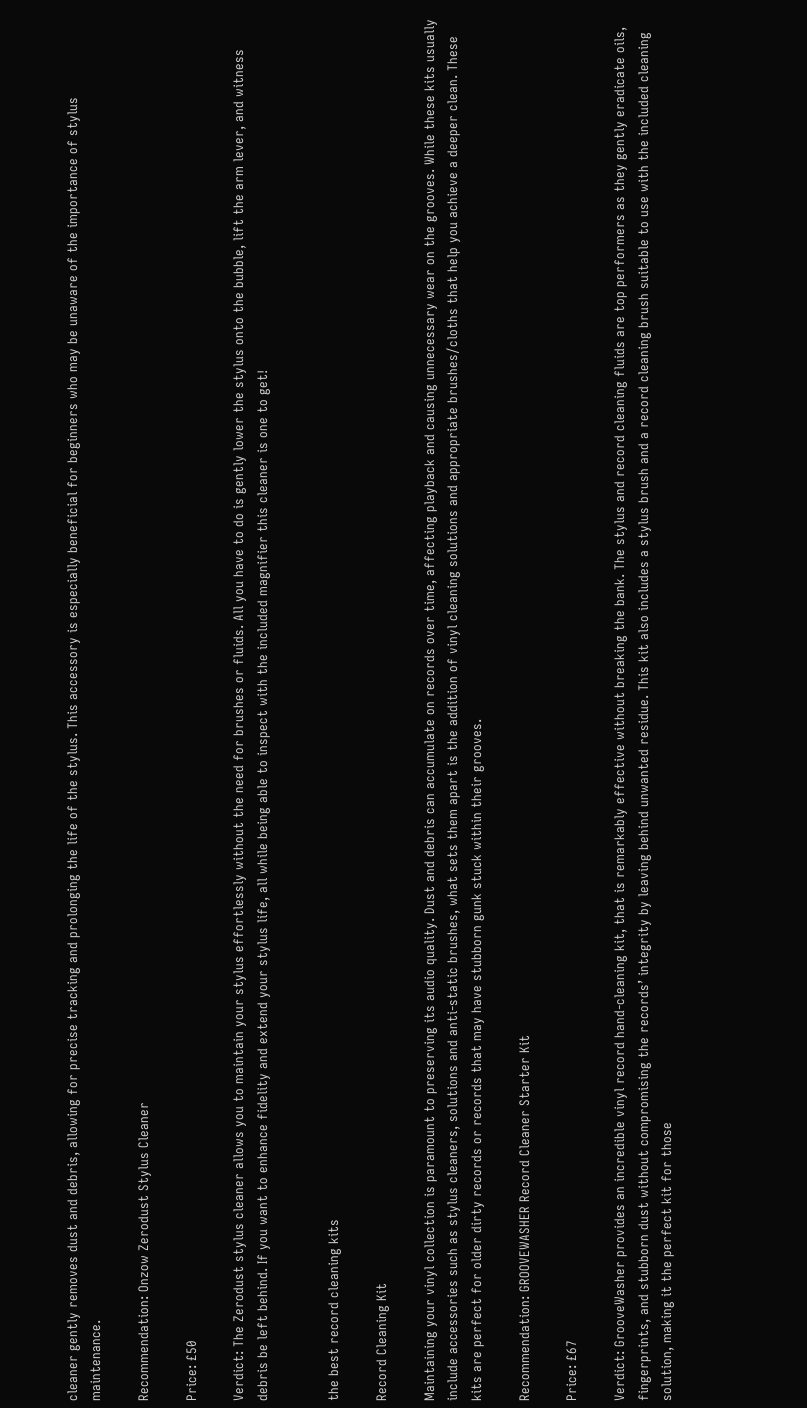cleaner gently removes dust and debris, allowing for precise tracking and prolonging the life of the stylus. This accessory is especially beneficial for beginners who may be unaware of the importance of stylus maintenance.

Recommendation: Onzow Zerodust Stylus Cleaner

Price: £50

Verdict: The Zerodust stylus cleaner allows you to maintain your stylus effortlessly without the need for brushes or fluids. All you have to do is gently lower the stylus onto the bubble, lift the arm lever, and witness debris be left behind. If you want to enhance fidelity and extend your stylus life, all while being able to inspect with the included magnifier this cleaner is one to get!


the best record cleaning kits

Record Cleaning Kit

Maintaining your vinyl collection is paramount to preserving its audio quality. Dust and debris can accumulate on records over time, affecting playback and causing unnecessary wear on the grooves. While these kits usually include accessories such as stylus cleaners, solutions and anti-static brushes, what sets them apart is the addition of vinyl cleaning solutions and appropriate brushes/cloths that help you achieve a deeper clean. These kits are perfect for older dirty records or records that may have stubborn gunk stuck within their grooves.

Recommendation: GROOVEWASHER Record Cleaner Starter Kit

Price: £67

Verdict: GrooveWasher provides an incredible vinyl record hand-cleaning kit, that is remarkably effective without breaking the bank. The stylus and record cleaning fluids are top performers as they gently eradicate oils, fingerprints, and stubborn dust without compromising the records’ integrity by leaving behind unwanted residue. This kit also includes a stylus brush and a record cleaning brush suitable to use with the included cleaning solution, making it the perfect kit for those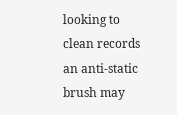looking to clean records an anti-static brush may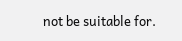not be suitable for.